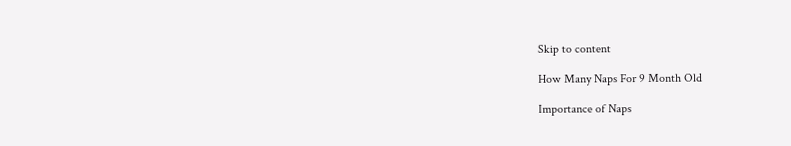Skip to content

How Many Naps For 9 Month Old

Importance of Naps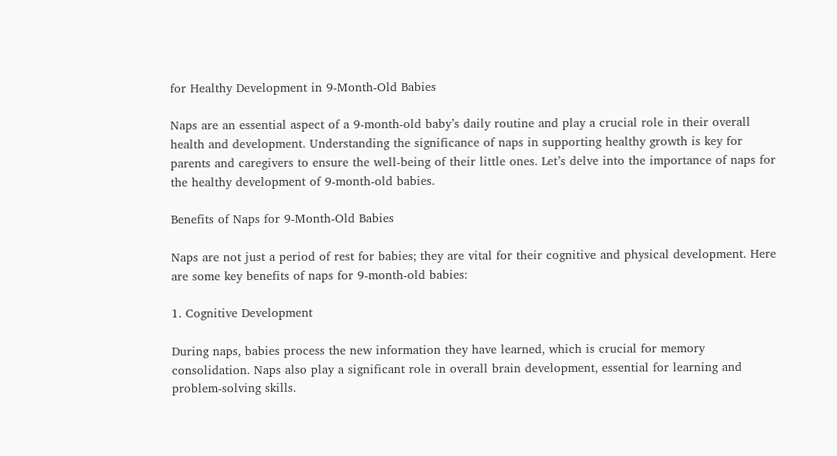for Healthy Development in 9-Month-Old Babies

Naps are an essential aspect of a 9-month-old baby’s daily routine and play a crucial role in their overall health and development. Understanding the significance of naps in supporting healthy growth is key for parents and caregivers to ensure the well-being of their little ones. Let’s delve into the importance of naps for the healthy development of 9-month-old babies.

Benefits of Naps for 9-Month-Old Babies

Naps are not just a period of rest for babies; they are vital for their cognitive and physical development. Here are some key benefits of naps for 9-month-old babies:

1. Cognitive Development

During naps, babies process the new information they have learned, which is crucial for memory consolidation. Naps also play a significant role in overall brain development, essential for learning and problem-solving skills.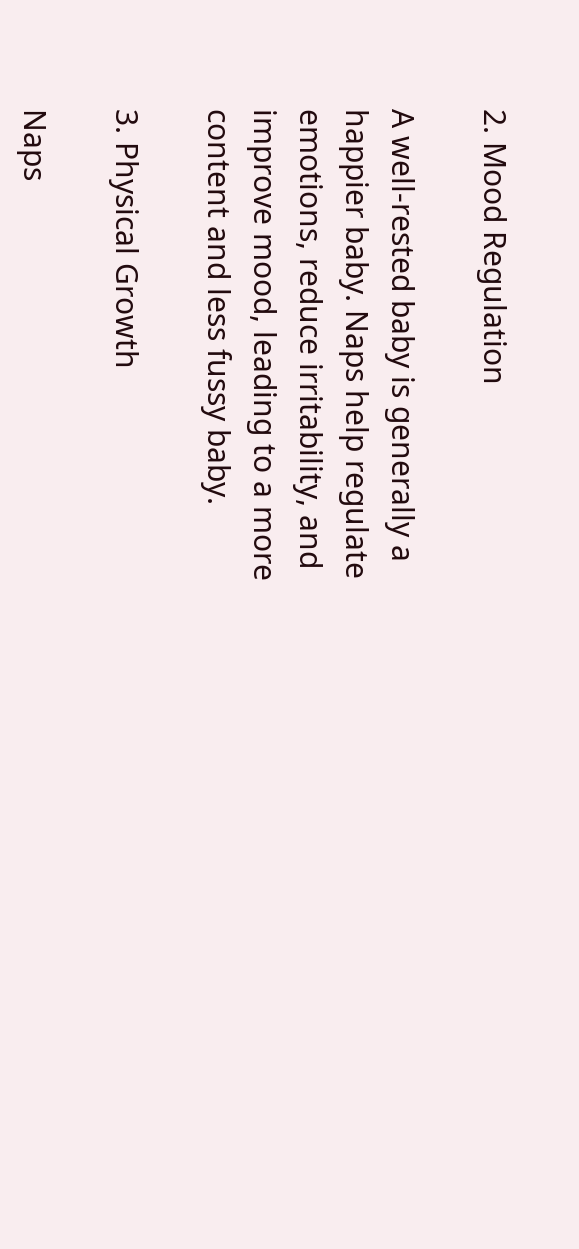2. Mood Regulation

A well-rested baby is generally a happier baby. Naps help regulate emotions, reduce irritability, and improve mood, leading to a more content and less fussy baby.

3. Physical Growth

Naps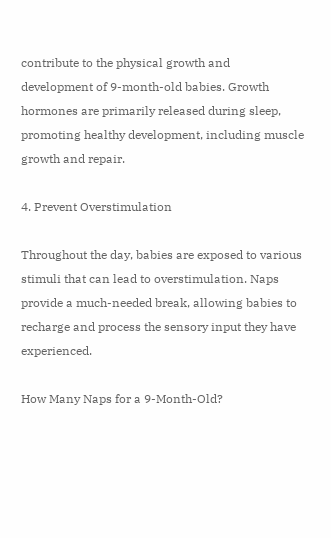contribute to the physical growth and development of 9-month-old babies. Growth hormones are primarily released during sleep, promoting healthy development, including muscle growth and repair.

4. Prevent Overstimulation

Throughout the day, babies are exposed to various stimuli that can lead to overstimulation. Naps provide a much-needed break, allowing babies to recharge and process the sensory input they have experienced.

How Many Naps for a 9-Month-Old?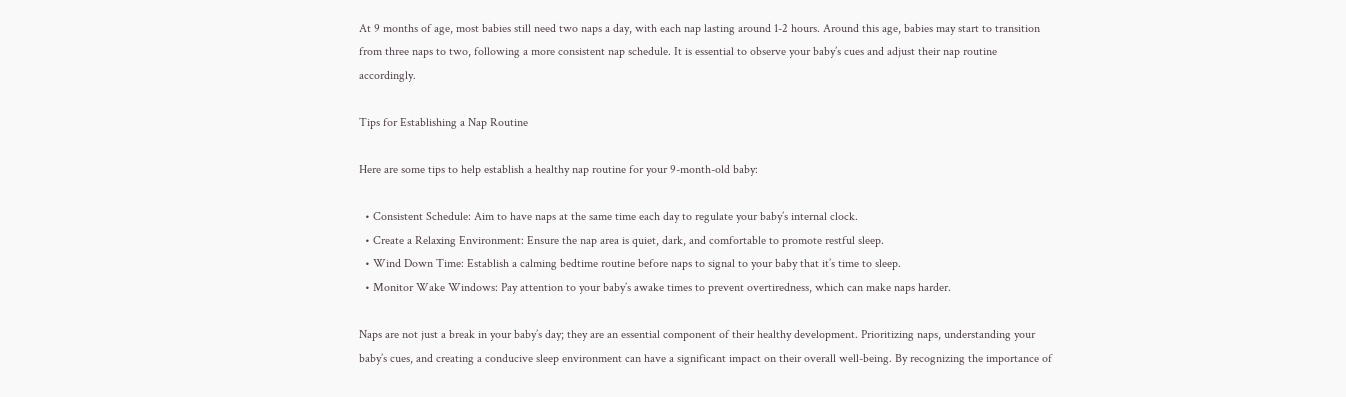At 9 months of age, most babies still need two naps a day, with each nap lasting around 1-2 hours. Around this age, babies may start to transition from three naps to two, following a more consistent nap schedule. It is essential to observe your baby’s cues and adjust their nap routine accordingly.

Tips for Establishing a Nap Routine

Here are some tips to help establish a healthy nap routine for your 9-month-old baby:

  • Consistent Schedule: Aim to have naps at the same time each day to regulate your baby’s internal clock.
  • Create a Relaxing Environment: Ensure the nap area is quiet, dark, and comfortable to promote restful sleep.
  • Wind Down Time: Establish a calming bedtime routine before naps to signal to your baby that it’s time to sleep.
  • Monitor Wake Windows: Pay attention to your baby’s awake times to prevent overtiredness, which can make naps harder.

Naps are not just a break in your baby’s day; they are an essential component of their healthy development. Prioritizing naps, understanding your baby’s cues, and creating a conducive sleep environment can have a significant impact on their overall well-being. By recognizing the importance of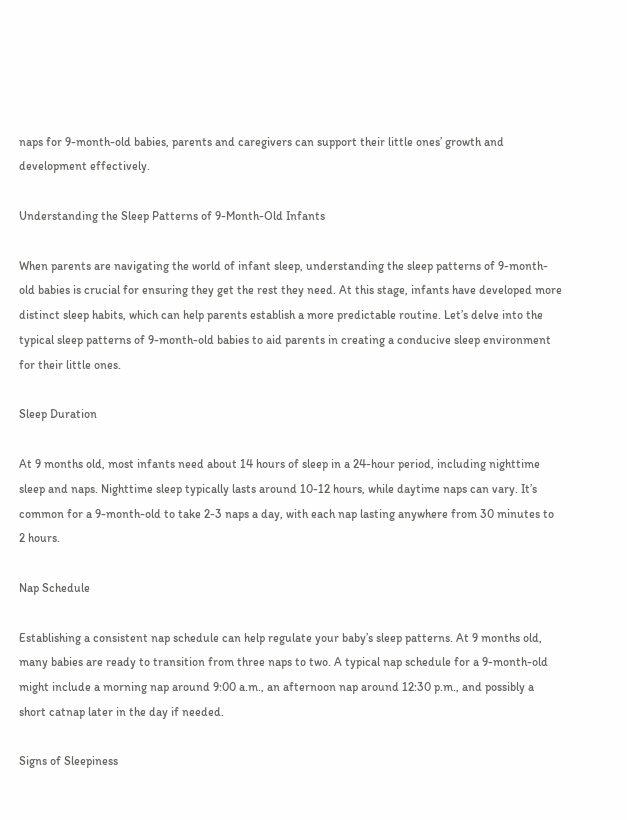naps for 9-month-old babies, parents and caregivers can support their little ones’ growth and development effectively.

Understanding the Sleep Patterns of 9-Month-Old Infants

When parents are navigating the world of infant sleep, understanding the sleep patterns of 9-month-old babies is crucial for ensuring they get the rest they need. At this stage, infants have developed more distinct sleep habits, which can help parents establish a more predictable routine. Let’s delve into the typical sleep patterns of 9-month-old babies to aid parents in creating a conducive sleep environment for their little ones.

Sleep Duration

At 9 months old, most infants need about 14 hours of sleep in a 24-hour period, including nighttime sleep and naps. Nighttime sleep typically lasts around 10-12 hours, while daytime naps can vary. It’s common for a 9-month-old to take 2-3 naps a day, with each nap lasting anywhere from 30 minutes to 2 hours.

Nap Schedule

Establishing a consistent nap schedule can help regulate your baby’s sleep patterns. At 9 months old, many babies are ready to transition from three naps to two. A typical nap schedule for a 9-month-old might include a morning nap around 9:00 a.m., an afternoon nap around 12:30 p.m., and possibly a short catnap later in the day if needed.

Signs of Sleepiness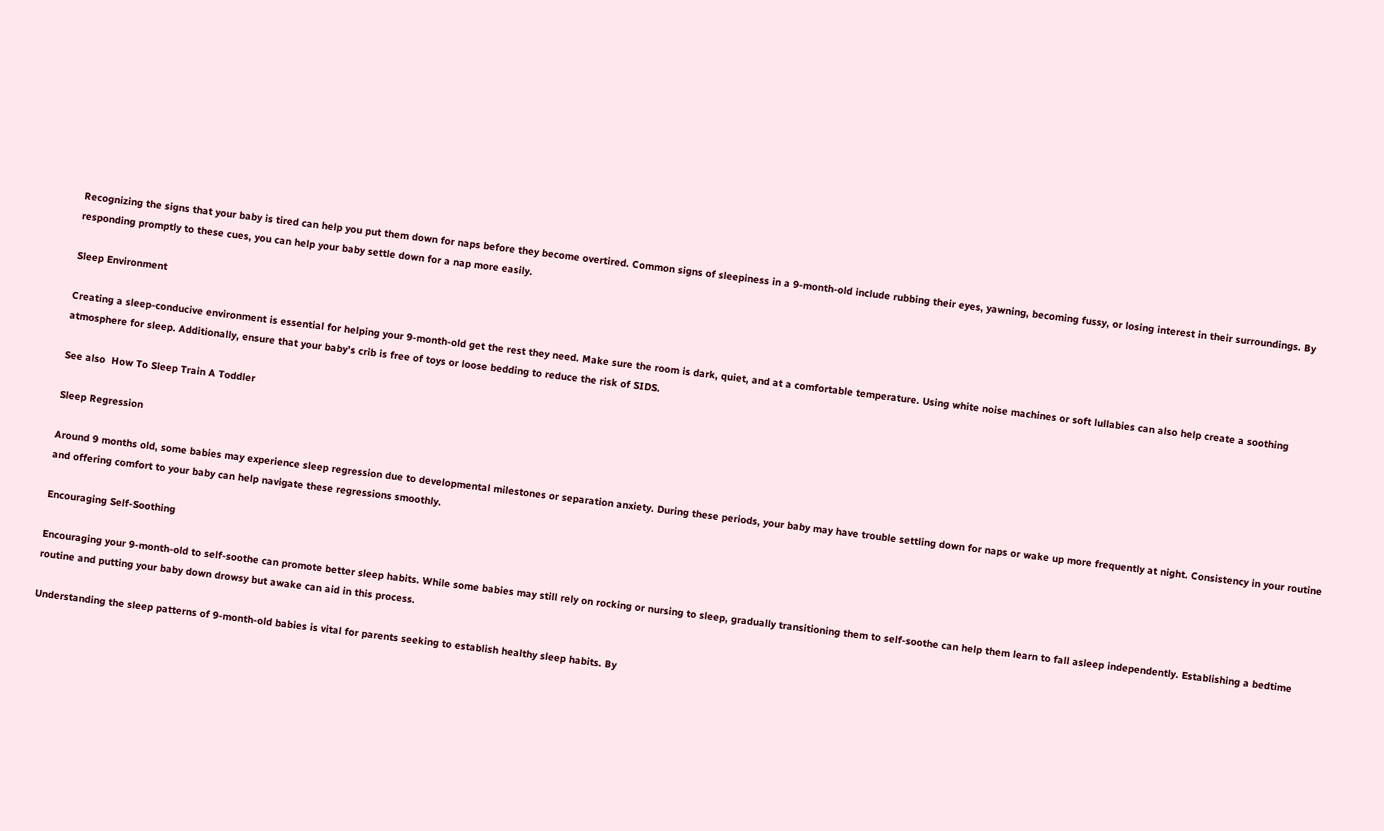Recognizing the signs that your baby is tired can help you put them down for naps before they become overtired. Common signs of sleepiness in a 9-month-old include rubbing their eyes, yawning, becoming fussy, or losing interest in their surroundings. By responding promptly to these cues, you can help your baby settle down for a nap more easily.

Sleep Environment

Creating a sleep-conducive environment is essential for helping your 9-month-old get the rest they need. Make sure the room is dark, quiet, and at a comfortable temperature. Using white noise machines or soft lullabies can also help create a soothing atmosphere for sleep. Additionally, ensure that your baby’s crib is free of toys or loose bedding to reduce the risk of SIDS.

See also  How To Sleep Train A Toddler

Sleep Regression

Around 9 months old, some babies may experience sleep regression due to developmental milestones or separation anxiety. During these periods, your baby may have trouble settling down for naps or wake up more frequently at night. Consistency in your routine and offering comfort to your baby can help navigate these regressions smoothly.

Encouraging Self-Soothing

Encouraging your 9-month-old to self-soothe can promote better sleep habits. While some babies may still rely on rocking or nursing to sleep, gradually transitioning them to self-soothe can help them learn to fall asleep independently. Establishing a bedtime routine and putting your baby down drowsy but awake can aid in this process.

Understanding the sleep patterns of 9-month-old babies is vital for parents seeking to establish healthy sleep habits. By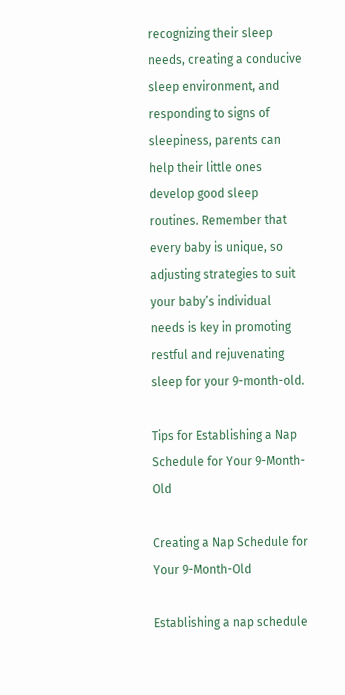recognizing their sleep needs, creating a conducive sleep environment, and responding to signs of sleepiness, parents can help their little ones develop good sleep routines. Remember that every baby is unique, so adjusting strategies to suit your baby’s individual needs is key in promoting restful and rejuvenating sleep for your 9-month-old.

Tips for Establishing a Nap Schedule for Your 9-Month-Old

Creating a Nap Schedule for Your 9-Month-Old

Establishing a nap schedule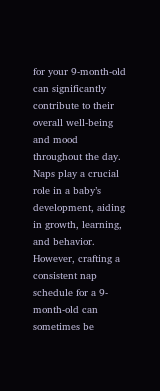for your 9-month-old can significantly contribute to their overall well-being and mood throughout the day. Naps play a crucial role in a baby’s development, aiding in growth, learning, and behavior. However, crafting a consistent nap schedule for a 9-month-old can sometimes be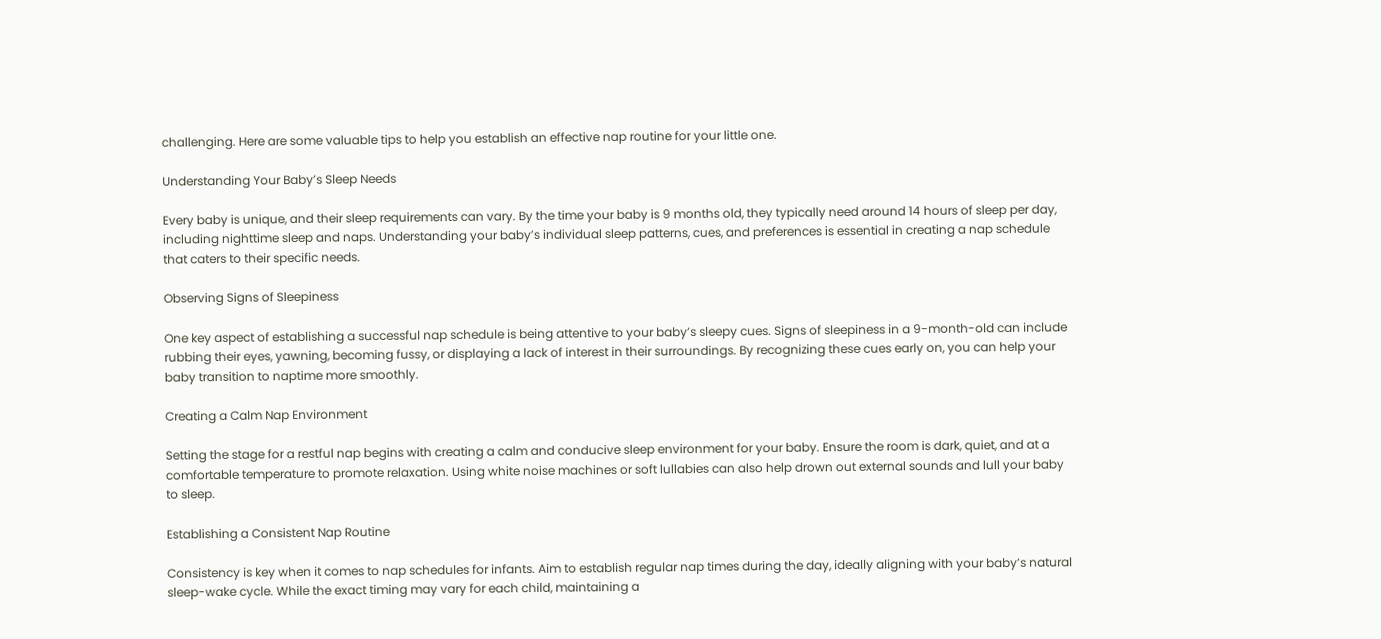challenging. Here are some valuable tips to help you establish an effective nap routine for your little one.

Understanding Your Baby’s Sleep Needs

Every baby is unique, and their sleep requirements can vary. By the time your baby is 9 months old, they typically need around 14 hours of sleep per day, including nighttime sleep and naps. Understanding your baby’s individual sleep patterns, cues, and preferences is essential in creating a nap schedule that caters to their specific needs.

Observing Signs of Sleepiness

One key aspect of establishing a successful nap schedule is being attentive to your baby’s sleepy cues. Signs of sleepiness in a 9-month-old can include rubbing their eyes, yawning, becoming fussy, or displaying a lack of interest in their surroundings. By recognizing these cues early on, you can help your baby transition to naptime more smoothly.

Creating a Calm Nap Environment

Setting the stage for a restful nap begins with creating a calm and conducive sleep environment for your baby. Ensure the room is dark, quiet, and at a comfortable temperature to promote relaxation. Using white noise machines or soft lullabies can also help drown out external sounds and lull your baby to sleep.

Establishing a Consistent Nap Routine

Consistency is key when it comes to nap schedules for infants. Aim to establish regular nap times during the day, ideally aligning with your baby’s natural sleep-wake cycle. While the exact timing may vary for each child, maintaining a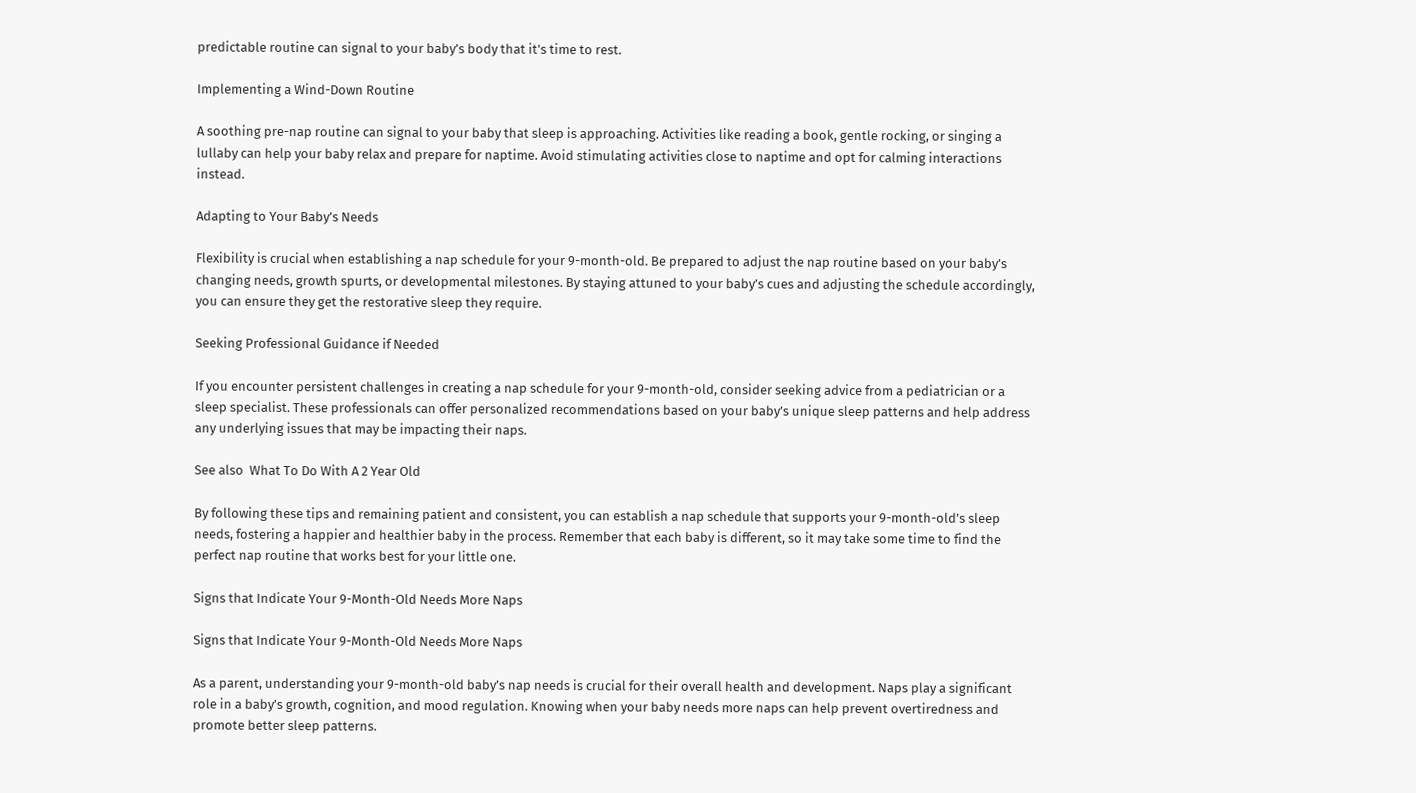predictable routine can signal to your baby’s body that it’s time to rest.

Implementing a Wind-Down Routine

A soothing pre-nap routine can signal to your baby that sleep is approaching. Activities like reading a book, gentle rocking, or singing a lullaby can help your baby relax and prepare for naptime. Avoid stimulating activities close to naptime and opt for calming interactions instead.

Adapting to Your Baby’s Needs

Flexibility is crucial when establishing a nap schedule for your 9-month-old. Be prepared to adjust the nap routine based on your baby’s changing needs, growth spurts, or developmental milestones. By staying attuned to your baby’s cues and adjusting the schedule accordingly, you can ensure they get the restorative sleep they require.

Seeking Professional Guidance if Needed

If you encounter persistent challenges in creating a nap schedule for your 9-month-old, consider seeking advice from a pediatrician or a sleep specialist. These professionals can offer personalized recommendations based on your baby’s unique sleep patterns and help address any underlying issues that may be impacting their naps.

See also  What To Do With A 2 Year Old

By following these tips and remaining patient and consistent, you can establish a nap schedule that supports your 9-month-old’s sleep needs, fostering a happier and healthier baby in the process. Remember that each baby is different, so it may take some time to find the perfect nap routine that works best for your little one.

Signs that Indicate Your 9-Month-Old Needs More Naps

Signs that Indicate Your 9-Month-Old Needs More Naps

As a parent, understanding your 9-month-old baby’s nap needs is crucial for their overall health and development. Naps play a significant role in a baby’s growth, cognition, and mood regulation. Knowing when your baby needs more naps can help prevent overtiredness and promote better sleep patterns.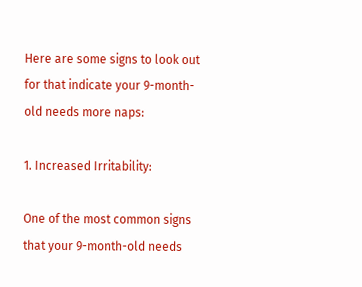Here are some signs to look out for that indicate your 9-month-old needs more naps:

1. Increased Irritability:

One of the most common signs that your 9-month-old needs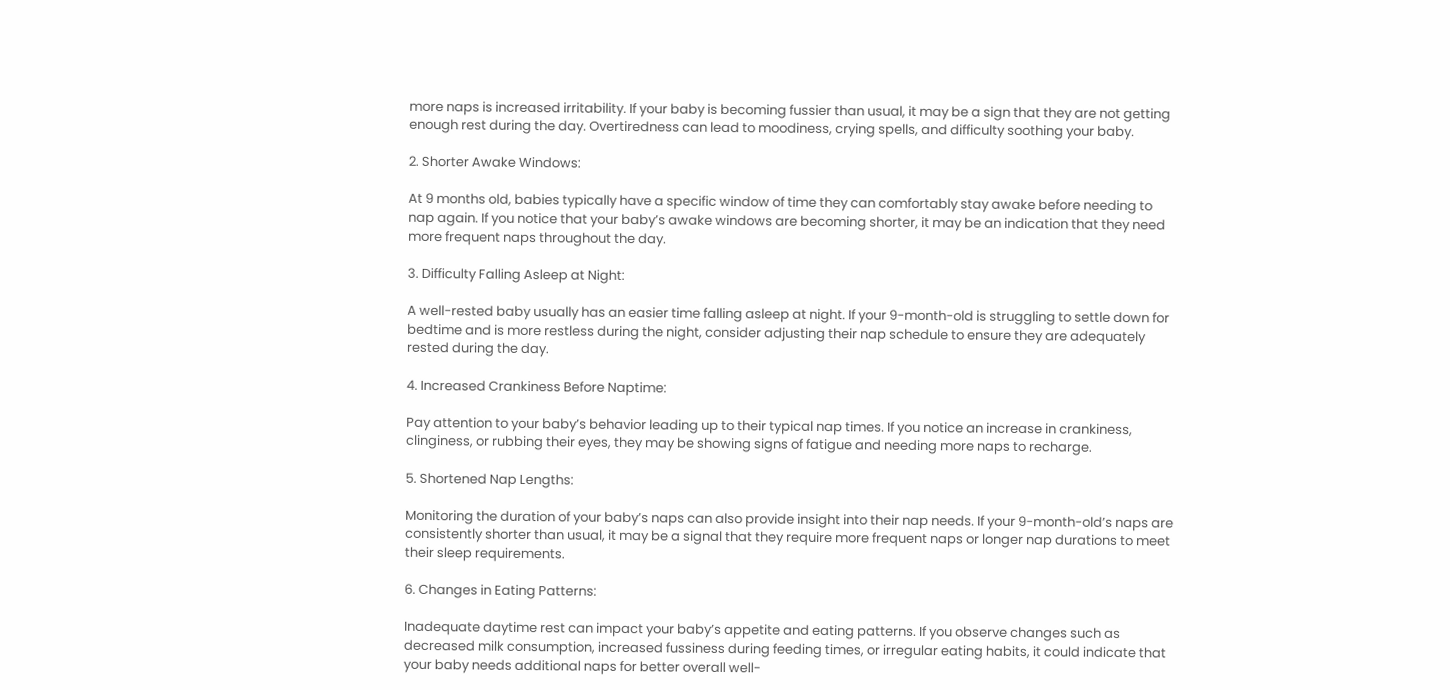more naps is increased irritability. If your baby is becoming fussier than usual, it may be a sign that they are not getting enough rest during the day. Overtiredness can lead to moodiness, crying spells, and difficulty soothing your baby.

2. Shorter Awake Windows:

At 9 months old, babies typically have a specific window of time they can comfortably stay awake before needing to nap again. If you notice that your baby’s awake windows are becoming shorter, it may be an indication that they need more frequent naps throughout the day.

3. Difficulty Falling Asleep at Night:

A well-rested baby usually has an easier time falling asleep at night. If your 9-month-old is struggling to settle down for bedtime and is more restless during the night, consider adjusting their nap schedule to ensure they are adequately rested during the day.

4. Increased Crankiness Before Naptime:

Pay attention to your baby’s behavior leading up to their typical nap times. If you notice an increase in crankiness, clinginess, or rubbing their eyes, they may be showing signs of fatigue and needing more naps to recharge.

5. Shortened Nap Lengths:

Monitoring the duration of your baby’s naps can also provide insight into their nap needs. If your 9-month-old’s naps are consistently shorter than usual, it may be a signal that they require more frequent naps or longer nap durations to meet their sleep requirements.

6. Changes in Eating Patterns:

Inadequate daytime rest can impact your baby’s appetite and eating patterns. If you observe changes such as decreased milk consumption, increased fussiness during feeding times, or irregular eating habits, it could indicate that your baby needs additional naps for better overall well-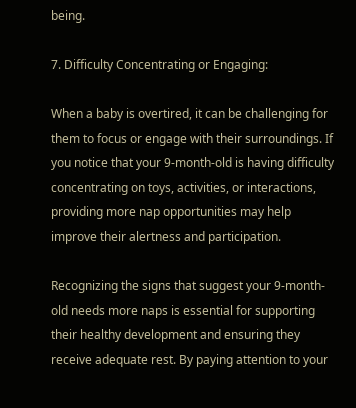being.

7. Difficulty Concentrating or Engaging:

When a baby is overtired, it can be challenging for them to focus or engage with their surroundings. If you notice that your 9-month-old is having difficulty concentrating on toys, activities, or interactions, providing more nap opportunities may help improve their alertness and participation.

Recognizing the signs that suggest your 9-month-old needs more naps is essential for supporting their healthy development and ensuring they receive adequate rest. By paying attention to your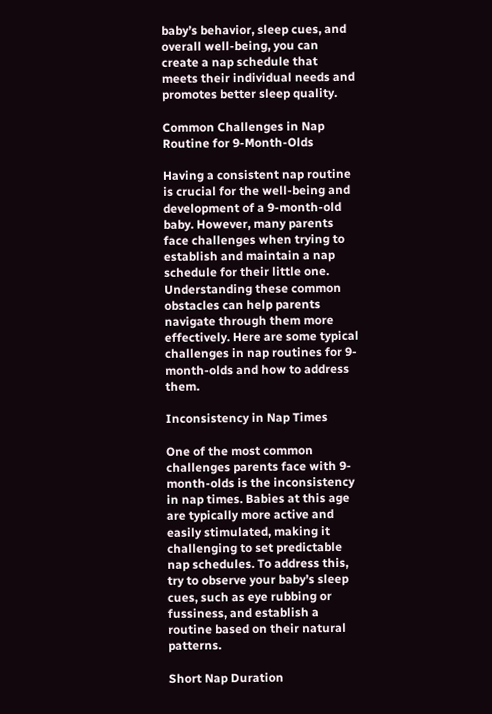baby’s behavior, sleep cues, and overall well-being, you can create a nap schedule that meets their individual needs and promotes better sleep quality.

Common Challenges in Nap Routine for 9-Month-Olds

Having a consistent nap routine is crucial for the well-being and development of a 9-month-old baby. However, many parents face challenges when trying to establish and maintain a nap schedule for their little one. Understanding these common obstacles can help parents navigate through them more effectively. Here are some typical challenges in nap routines for 9-month-olds and how to address them.

Inconsistency in Nap Times

One of the most common challenges parents face with 9-month-olds is the inconsistency in nap times. Babies at this age are typically more active and easily stimulated, making it challenging to set predictable nap schedules. To address this, try to observe your baby’s sleep cues, such as eye rubbing or fussiness, and establish a routine based on their natural patterns.

Short Nap Duration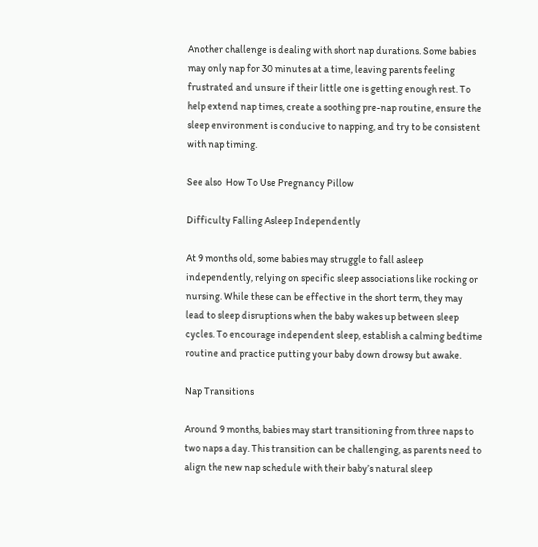Another challenge is dealing with short nap durations. Some babies may only nap for 30 minutes at a time, leaving parents feeling frustrated and unsure if their little one is getting enough rest. To help extend nap times, create a soothing pre-nap routine, ensure the sleep environment is conducive to napping, and try to be consistent with nap timing.

See also  How To Use Pregnancy Pillow

Difficulty Falling Asleep Independently

At 9 months old, some babies may struggle to fall asleep independently, relying on specific sleep associations like rocking or nursing. While these can be effective in the short term, they may lead to sleep disruptions when the baby wakes up between sleep cycles. To encourage independent sleep, establish a calming bedtime routine and practice putting your baby down drowsy but awake.

Nap Transitions

Around 9 months, babies may start transitioning from three naps to two naps a day. This transition can be challenging, as parents need to align the new nap schedule with their baby’s natural sleep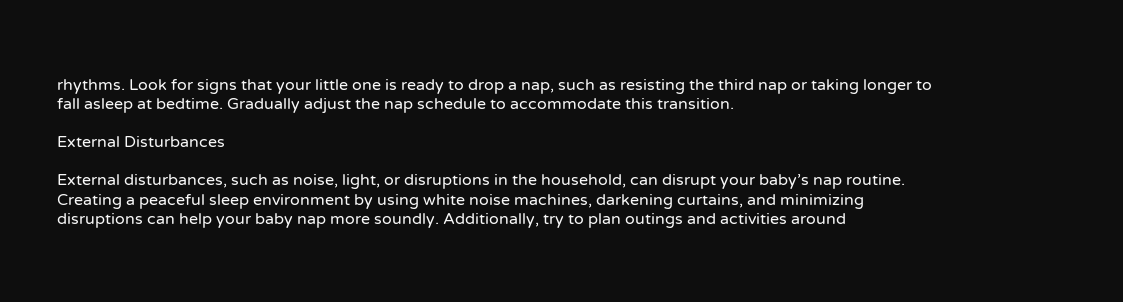rhythms. Look for signs that your little one is ready to drop a nap, such as resisting the third nap or taking longer to fall asleep at bedtime. Gradually adjust the nap schedule to accommodate this transition.

External Disturbances

External disturbances, such as noise, light, or disruptions in the household, can disrupt your baby’s nap routine. Creating a peaceful sleep environment by using white noise machines, darkening curtains, and minimizing disruptions can help your baby nap more soundly. Additionally, try to plan outings and activities around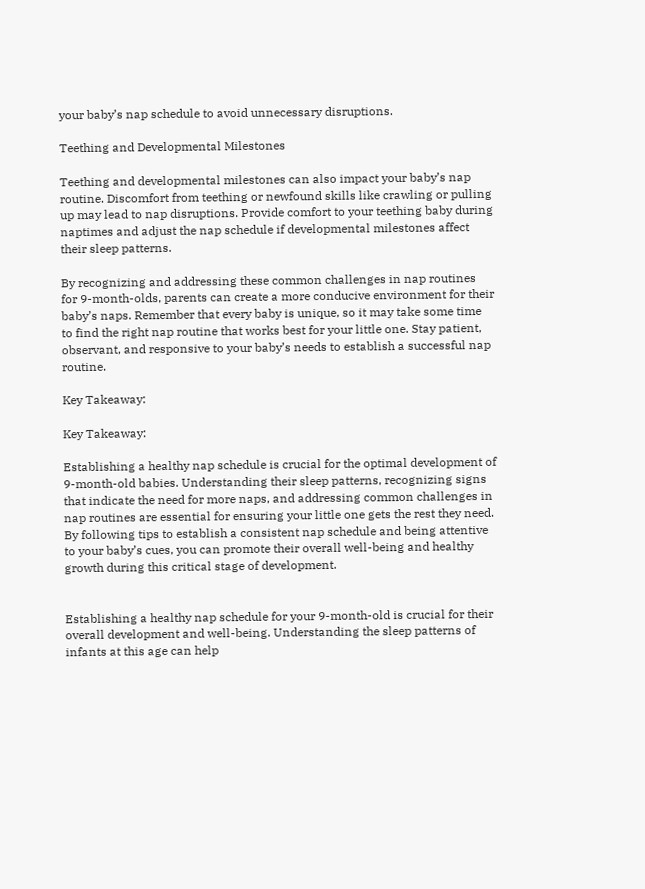your baby’s nap schedule to avoid unnecessary disruptions.

Teething and Developmental Milestones

Teething and developmental milestones can also impact your baby’s nap routine. Discomfort from teething or newfound skills like crawling or pulling up may lead to nap disruptions. Provide comfort to your teething baby during naptimes and adjust the nap schedule if developmental milestones affect their sleep patterns.

By recognizing and addressing these common challenges in nap routines for 9-month-olds, parents can create a more conducive environment for their baby’s naps. Remember that every baby is unique, so it may take some time to find the right nap routine that works best for your little one. Stay patient, observant, and responsive to your baby’s needs to establish a successful nap routine.

Key Takeaway:

Key Takeaway:

Establishing a healthy nap schedule is crucial for the optimal development of 9-month-old babies. Understanding their sleep patterns, recognizing signs that indicate the need for more naps, and addressing common challenges in nap routines are essential for ensuring your little one gets the rest they need. By following tips to establish a consistent nap schedule and being attentive to your baby’s cues, you can promote their overall well-being and healthy growth during this critical stage of development.


Establishing a healthy nap schedule for your 9-month-old is crucial for their overall development and well-being. Understanding the sleep patterns of infants at this age can help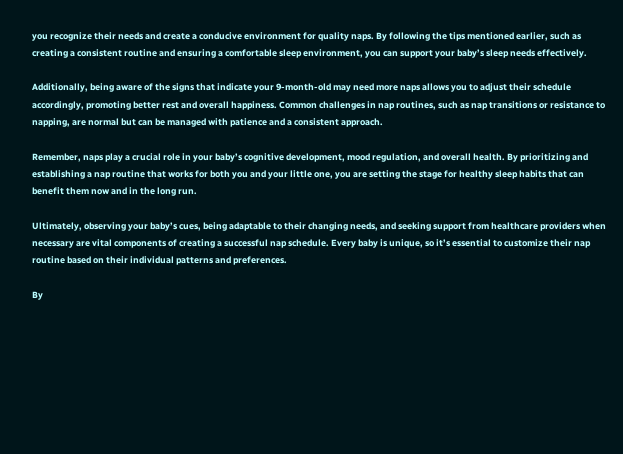you recognize their needs and create a conducive environment for quality naps. By following the tips mentioned earlier, such as creating a consistent routine and ensuring a comfortable sleep environment, you can support your baby’s sleep needs effectively.

Additionally, being aware of the signs that indicate your 9-month-old may need more naps allows you to adjust their schedule accordingly, promoting better rest and overall happiness. Common challenges in nap routines, such as nap transitions or resistance to napping, are normal but can be managed with patience and a consistent approach.

Remember, naps play a crucial role in your baby’s cognitive development, mood regulation, and overall health. By prioritizing and establishing a nap routine that works for both you and your little one, you are setting the stage for healthy sleep habits that can benefit them now and in the long run.

Ultimately, observing your baby’s cues, being adaptable to their changing needs, and seeking support from healthcare providers when necessary are vital components of creating a successful nap schedule. Every baby is unique, so it’s essential to customize their nap routine based on their individual patterns and preferences.

By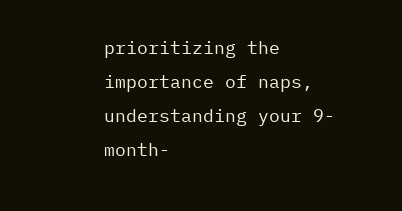prioritizing the importance of naps, understanding your 9-month-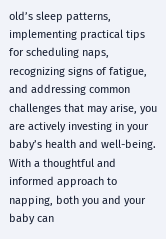old’s sleep patterns, implementing practical tips for scheduling naps, recognizing signs of fatigue, and addressing common challenges that may arise, you are actively investing in your baby’s health and well-being. With a thoughtful and informed approach to napping, both you and your baby can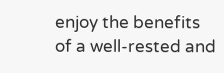enjoy the benefits of a well-rested and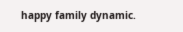happy family dynamic.